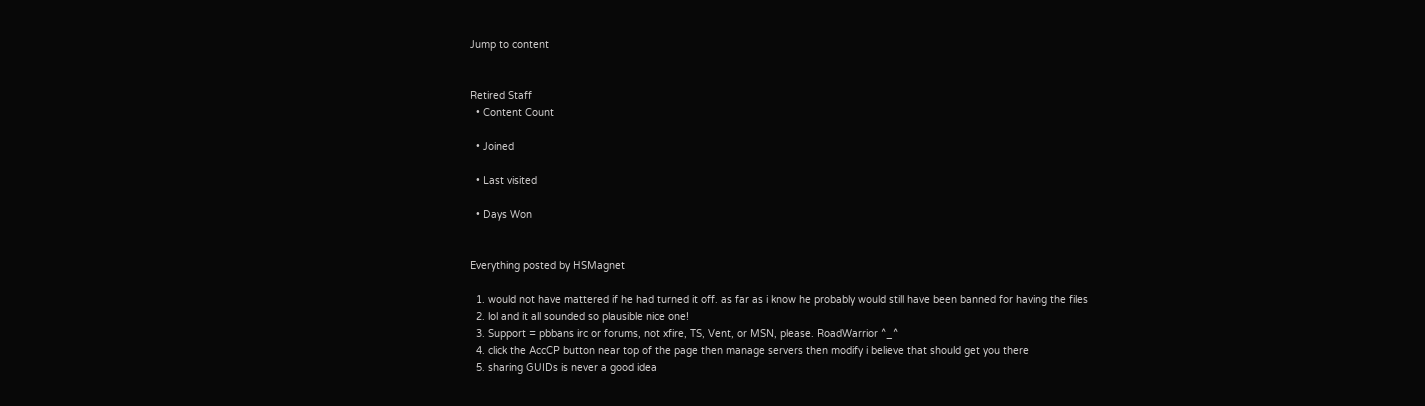Jump to content


Retired Staff
  • Content Count

  • Joined

  • Last visited

  • Days Won


Everything posted by HSMagnet

  1. would not have mattered if he had turned it off. as far as i know he probably would still have been banned for having the files
  2. lol and it all sounded so plausible nice one!
  3. Support = pbbans irc or forums, not xfire, TS, Vent, or MSN, please. RoadWarrior ^_^
  4. click the AccCP button near top of the page then manage servers then modify i believe that should get you there
  5. sharing GUIDs is never a good idea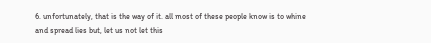6. unfortunately, that is the way of it. all most of these people know is to whine and spread lies but, let us not let this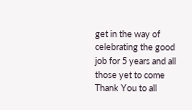get in the way of celebrating the good job for 5 years and all those yet to come Thank You to all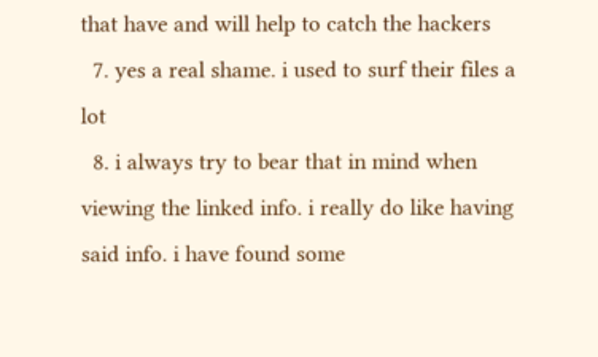that have and will help to catch the hackers
  7. yes a real shame. i used to surf their files a lot
  8. i always try to bear that in mind when viewing the linked info. i really do like having said info. i have found some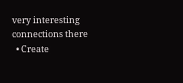very interesting connections there
  • Create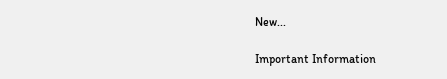New...

Important Information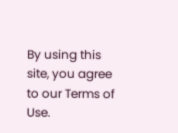By using this site, you agree to our Terms of Use.